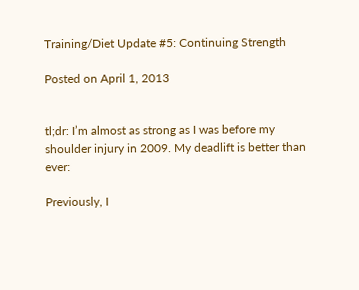Training/Diet Update #5: Continuing Strength

Posted on April 1, 2013


tl;dr: I’m almost as strong as I was before my shoulder injury in 2009. My deadlift is better than ever:

Previously, I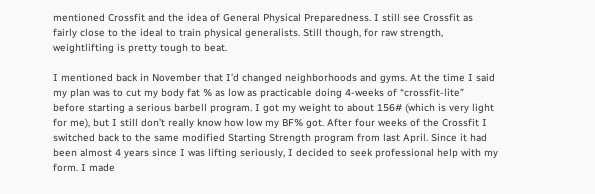mentioned Crossfit and the idea of General Physical Preparedness. I still see Crossfit as fairly close to the ideal to train physical generalists. Still though, for raw strength, weightlifting is pretty tough to beat.

I mentioned back in November that I’d changed neighborhoods and gyms. At the time I said my plan was to cut my body fat % as low as practicable doing 4-weeks of “crossfit-lite” before starting a serious barbell program. I got my weight to about 156# (which is very light for me), but I still don’t really know how low my BF% got. After four weeks of the Crossfit I switched back to the same modified Starting Strength program from last April. Since it had been almost 4 years since I was lifting seriously, I decided to seek professional help with my form. I made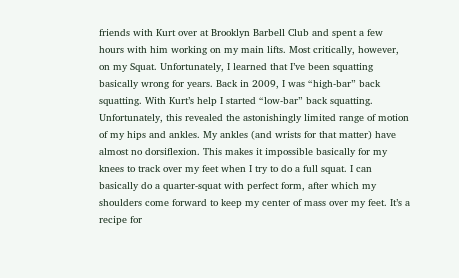friends with Kurt over at Brooklyn Barbell Club and spent a few hours with him working on my main lifts. Most critically, however, on my Squat. Unfortunately, I learned that I’ve been squatting basically wrong for years. Back in 2009, I was “high-bar” back squatting. With Kurt’s help I started “low-bar” back squatting. Unfortunately, this revealed the astonishingly limited range of motion of my hips and ankles. My ankles (and wrists for that matter) have almost no dorsiflexion. This makes it impossible basically for my knees to track over my feet when I try to do a full squat. I can basically do a quarter-squat with perfect form, after which my shoulders come forward to keep my center of mass over my feet. It’s a recipe for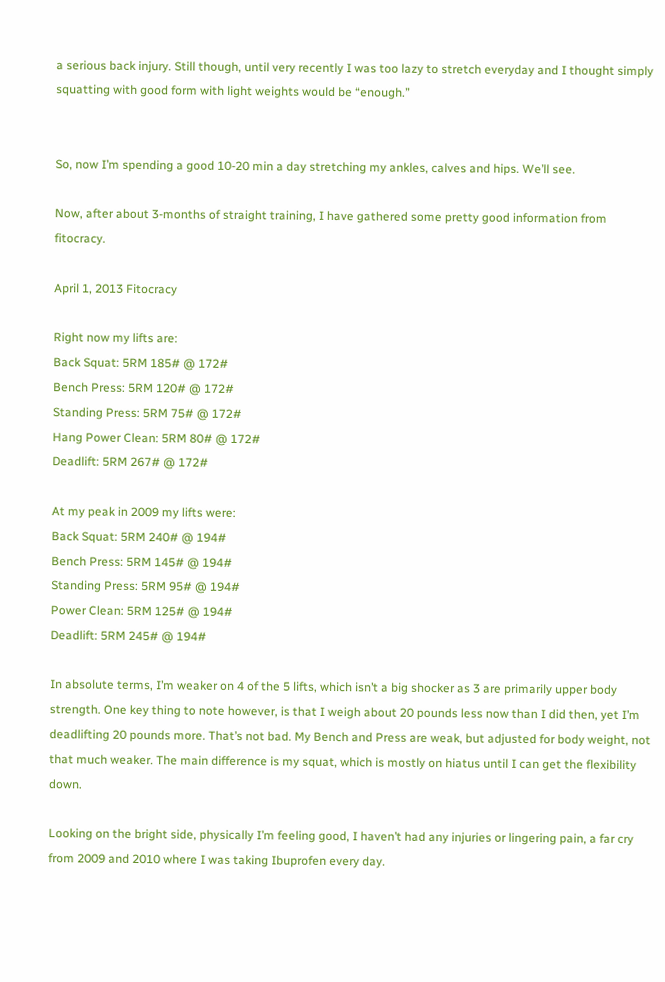a serious back injury. Still though, until very recently I was too lazy to stretch everyday and I thought simply squatting with good form with light weights would be “enough.”


So, now I’m spending a good 10-20 min a day stretching my ankles, calves and hips. We’ll see.

Now, after about 3-months of straight training, I have gathered some pretty good information from fitocracy.

April 1, 2013 Fitocracy

Right now my lifts are:
Back Squat: 5RM 185# @ 172#
Bench Press: 5RM 120# @ 172#
Standing Press: 5RM 75# @ 172#
Hang Power Clean: 5RM 80# @ 172#
Deadlift: 5RM 267# @ 172#

At my peak in 2009 my lifts were:
Back Squat: 5RM 240# @ 194#
Bench Press: 5RM 145# @ 194#
Standing Press: 5RM 95# @ 194#
Power Clean: 5RM 125# @ 194#
Deadlift: 5RM 245# @ 194#

In absolute terms, I’m weaker on 4 of the 5 lifts, which isn’t a big shocker as 3 are primarily upper body strength. One key thing to note however, is that I weigh about 20 pounds less now than I did then, yet I’m deadlifting 20 pounds more. That’s not bad. My Bench and Press are weak, but adjusted for body weight, not that much weaker. The main difference is my squat, which is mostly on hiatus until I can get the flexibility down.

Looking on the bright side, physically I’m feeling good, I haven’t had any injuries or lingering pain, a far cry from 2009 and 2010 where I was taking Ibuprofen every day.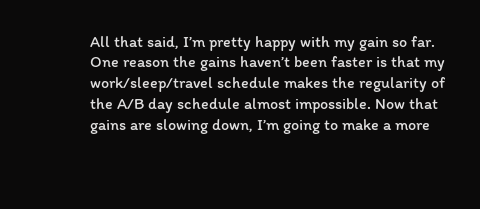All that said, I’m pretty happy with my gain so far. One reason the gains haven’t been faster is that my work/sleep/travel schedule makes the regularity of the A/B day schedule almost impossible. Now that gains are slowing down, I’m going to make a more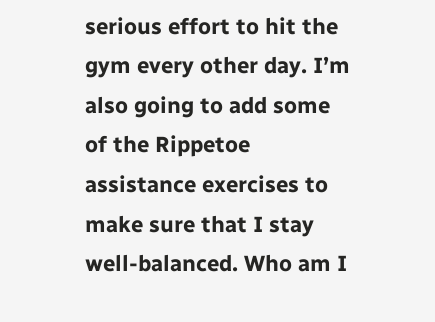serious effort to hit the gym every other day. I’m also going to add some of the Rippetoe assistance exercises to make sure that I stay well-balanced. Who am I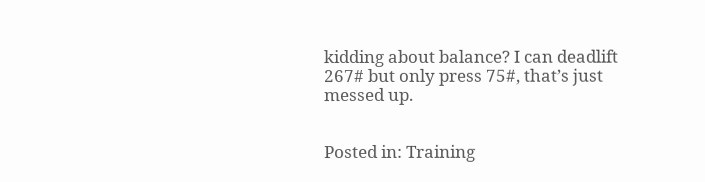kidding about balance? I can deadlift 267# but only press 75#, that’s just messed up.


Posted in: Training